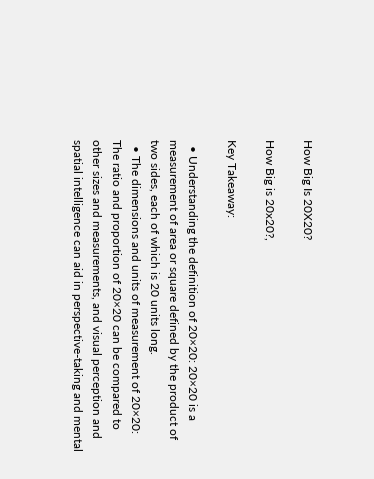How Big Is 20X20?

How Big is 20x20?,

Key Takeaway:

  • Understanding the definition of 20×20: 20×20 is a measurement of area or square defined by the product of two sides, each of which is 20 units long.
  • The dimensions and units of measurement of 20×20: The ratio and proportion of 20×20 can be compared to other sizes and measurements, and visual perception and spatial intelligence can aid in perspective-taking and mental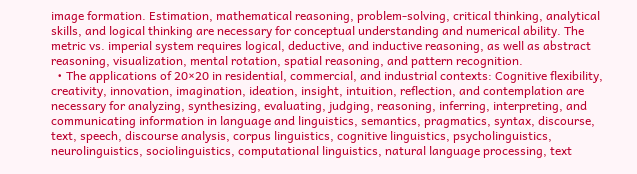image formation. Estimation, mathematical reasoning, problem-solving, critical thinking, analytical skills, and logical thinking are necessary for conceptual understanding and numerical ability. The metric vs. imperial system requires logical, deductive, and inductive reasoning, as well as abstract reasoning, visualization, mental rotation, spatial reasoning, and pattern recognition.
  • The applications of 20×20 in residential, commercial, and industrial contexts: Cognitive flexibility, creativity, innovation, imagination, ideation, insight, intuition, reflection, and contemplation are necessary for analyzing, synthesizing, evaluating, judging, reasoning, inferring, interpreting, and communicating information in language and linguistics, semantics, pragmatics, syntax, discourse, text, speech, discourse analysis, corpus linguistics, cognitive linguistics, psycholinguistics, neurolinguistics, sociolinguistics, computational linguistics, natural language processing, text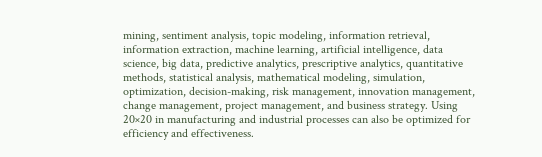mining, sentiment analysis, topic modeling, information retrieval, information extraction, machine learning, artificial intelligence, data science, big data, predictive analytics, prescriptive analytics, quantitative methods, statistical analysis, mathematical modeling, simulation, optimization, decision-making, risk management, innovation management, change management, project management, and business strategy. Using 20×20 in manufacturing and industrial processes can also be optimized for efficiency and effectiveness.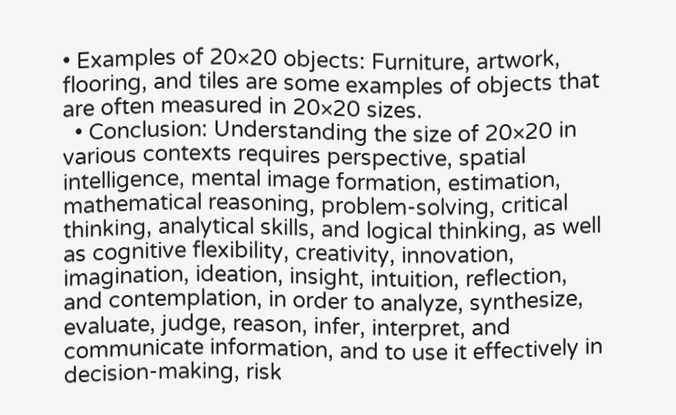• Examples of 20×20 objects: Furniture, artwork, flooring, and tiles are some examples of objects that are often measured in 20×20 sizes.
  • Conclusion: Understanding the size of 20×20 in various contexts requires perspective, spatial intelligence, mental image formation, estimation, mathematical reasoning, problem-solving, critical thinking, analytical skills, and logical thinking, as well as cognitive flexibility, creativity, innovation, imagination, ideation, insight, intuition, reflection, and contemplation, in order to analyze, synthesize, evaluate, judge, reason, infer, interpret, and communicate information, and to use it effectively in decision-making, risk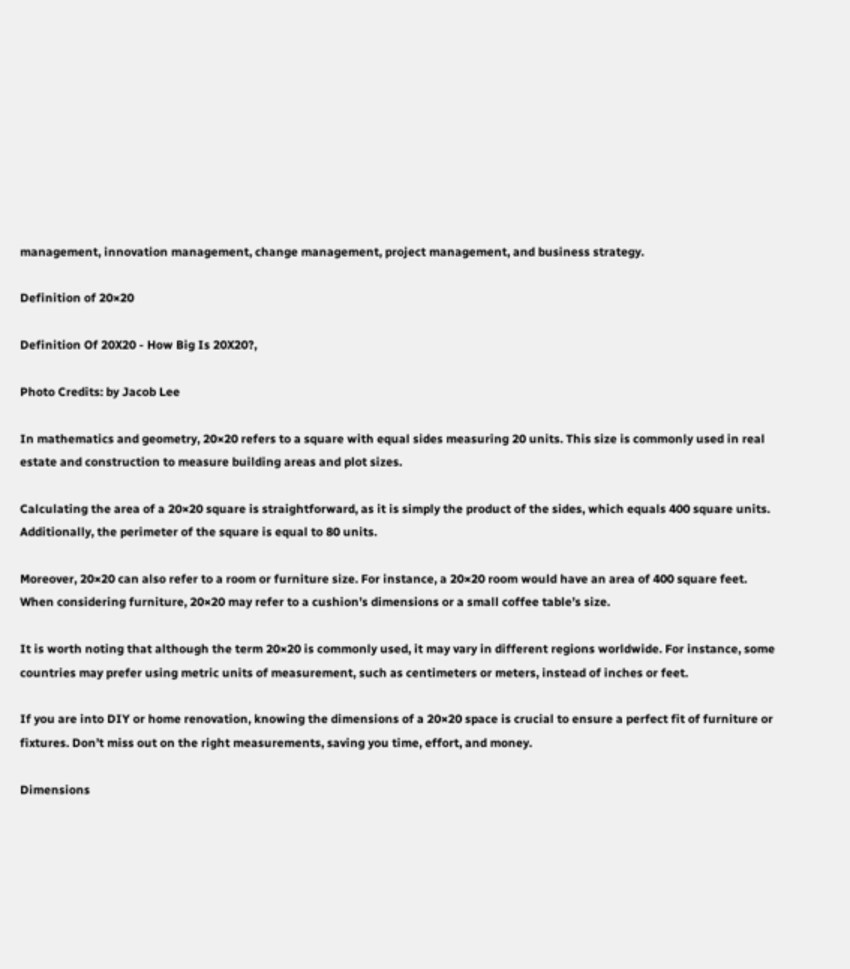management, innovation management, change management, project management, and business strategy.

Definition of 20×20

Definition Of 20X20 - How Big Is 20X20?,

Photo Credits: by Jacob Lee

In mathematics and geometry, 20×20 refers to a square with equal sides measuring 20 units. This size is commonly used in real estate and construction to measure building areas and plot sizes.

Calculating the area of a 20×20 square is straightforward, as it is simply the product of the sides, which equals 400 square units. Additionally, the perimeter of the square is equal to 80 units.

Moreover, 20×20 can also refer to a room or furniture size. For instance, a 20×20 room would have an area of 400 square feet. When considering furniture, 20×20 may refer to a cushion’s dimensions or a small coffee table’s size.

It is worth noting that although the term 20×20 is commonly used, it may vary in different regions worldwide. For instance, some countries may prefer using metric units of measurement, such as centimeters or meters, instead of inches or feet.

If you are into DIY or home renovation, knowing the dimensions of a 20×20 space is crucial to ensure a perfect fit of furniture or fixtures. Don’t miss out on the right measurements, saving you time, effort, and money.

Dimensions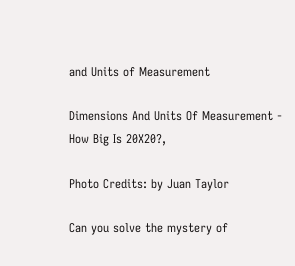and Units of Measurement

Dimensions And Units Of Measurement - How Big Is 20X20?,

Photo Credits: by Juan Taylor

Can you solve the mystery of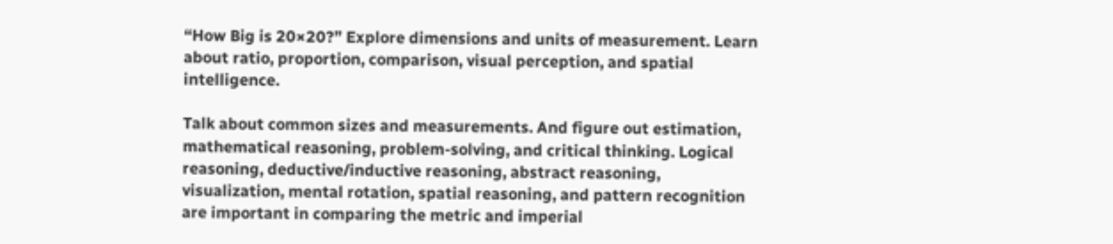“How Big is 20×20?” Explore dimensions and units of measurement. Learn about ratio, proportion, comparison, visual perception, and spatial intelligence.

Talk about common sizes and measurements. And figure out estimation, mathematical reasoning, problem-solving, and critical thinking. Logical reasoning, deductive/inductive reasoning, abstract reasoning, visualization, mental rotation, spatial reasoning, and pattern recognition are important in comparing the metric and imperial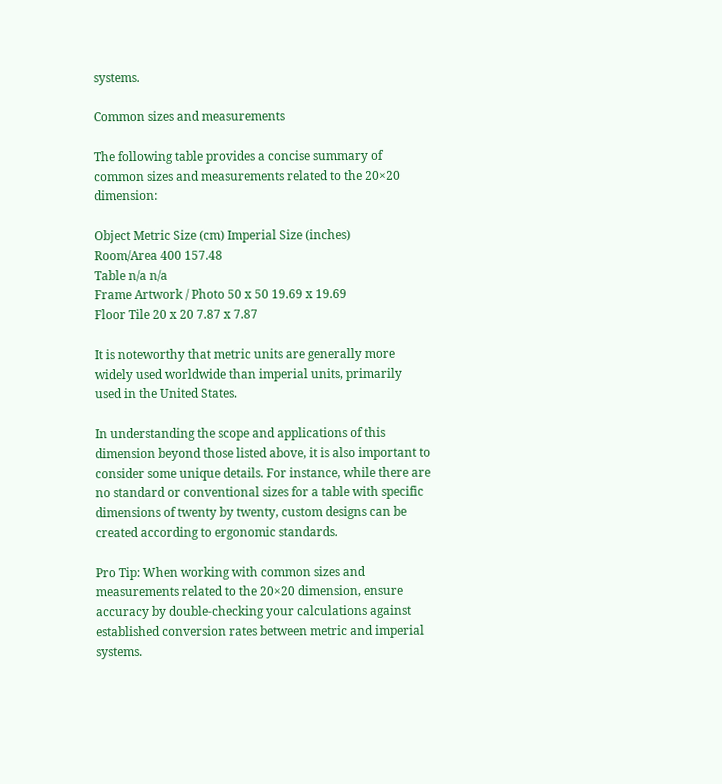systems.

Common sizes and measurements

The following table provides a concise summary of common sizes and measurements related to the 20×20 dimension:

Object Metric Size (cm) Imperial Size (inches)
Room/Area 400 157.48
Table n/a n/a
Frame Artwork / Photo 50 x 50 19.69 x 19.69
Floor Tile 20 x 20 7.87 x 7.87

It is noteworthy that metric units are generally more widely used worldwide than imperial units, primarily used in the United States.

In understanding the scope and applications of this dimension beyond those listed above, it is also important to consider some unique details. For instance, while there are no standard or conventional sizes for a table with specific dimensions of twenty by twenty, custom designs can be created according to ergonomic standards.

Pro Tip: When working with common sizes and measurements related to the 20×20 dimension, ensure accuracy by double-checking your calculations against established conversion rates between metric and imperial systems.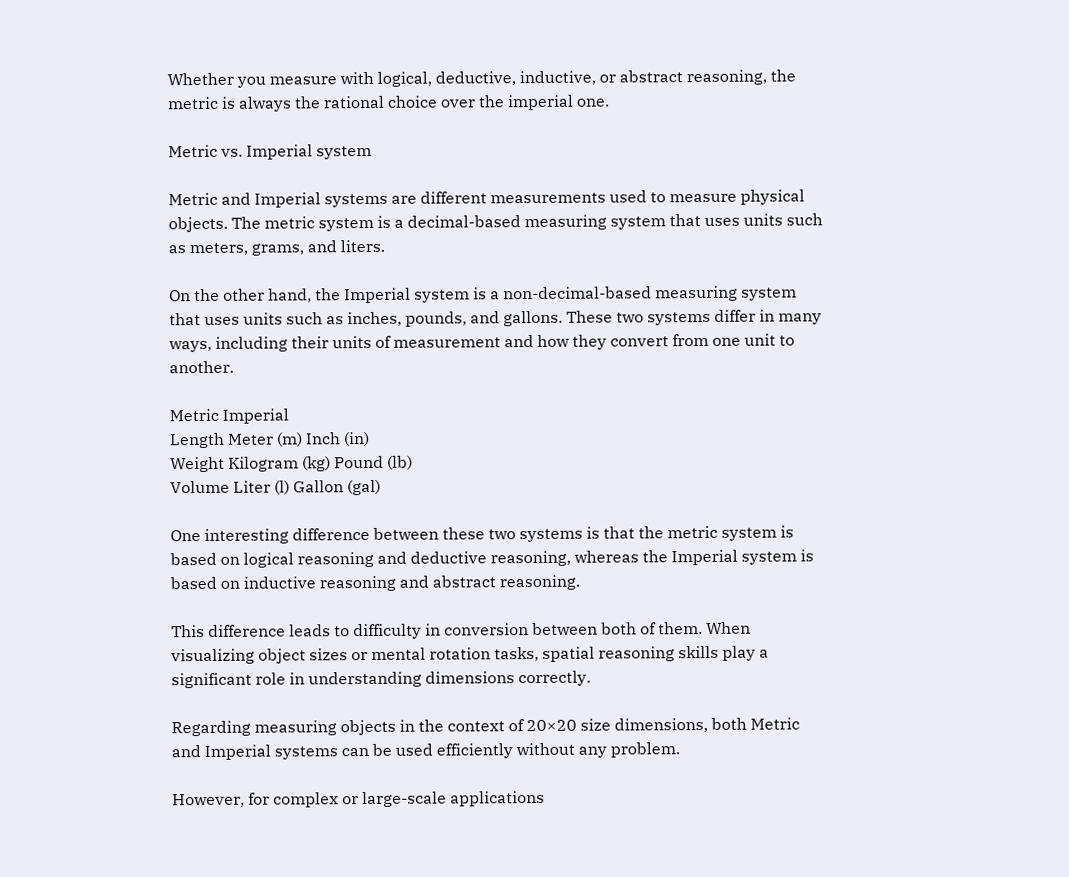Whether you measure with logical, deductive, inductive, or abstract reasoning, the metric is always the rational choice over the imperial one.

Metric vs. Imperial system

Metric and Imperial systems are different measurements used to measure physical objects. The metric system is a decimal-based measuring system that uses units such as meters, grams, and liters.

On the other hand, the Imperial system is a non-decimal-based measuring system that uses units such as inches, pounds, and gallons. These two systems differ in many ways, including their units of measurement and how they convert from one unit to another.

Metric Imperial
Length Meter (m) Inch (in)
Weight Kilogram (kg) Pound (lb)
Volume Liter (l) Gallon (gal)

One interesting difference between these two systems is that the metric system is based on logical reasoning and deductive reasoning, whereas the Imperial system is based on inductive reasoning and abstract reasoning.

This difference leads to difficulty in conversion between both of them. When visualizing object sizes or mental rotation tasks, spatial reasoning skills play a significant role in understanding dimensions correctly.

Regarding measuring objects in the context of 20×20 size dimensions, both Metric and Imperial systems can be used efficiently without any problem.

However, for complex or large-scale applications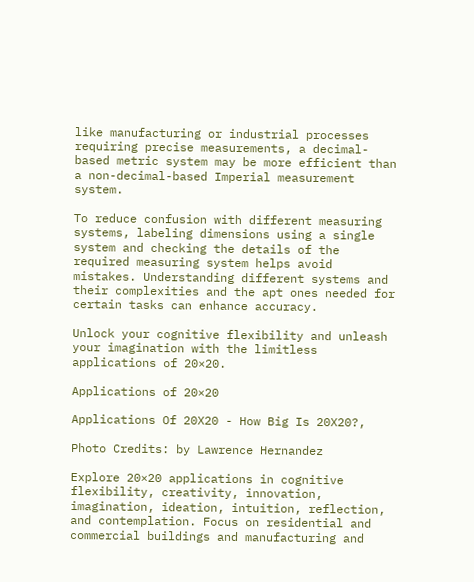like manufacturing or industrial processes requiring precise measurements, a decimal-based metric system may be more efficient than a non-decimal-based Imperial measurement system.

To reduce confusion with different measuring systems, labeling dimensions using a single system and checking the details of the required measuring system helps avoid mistakes. Understanding different systems and their complexities and the apt ones needed for certain tasks can enhance accuracy.

Unlock your cognitive flexibility and unleash your imagination with the limitless applications of 20×20.

Applications of 20×20

Applications Of 20X20 - How Big Is 20X20?,

Photo Credits: by Lawrence Hernandez

Explore 20×20 applications in cognitive flexibility, creativity, innovation, imagination, ideation, intuition, reflection, and contemplation. Focus on residential and commercial buildings and manufacturing and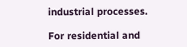industrial processes.

For residential and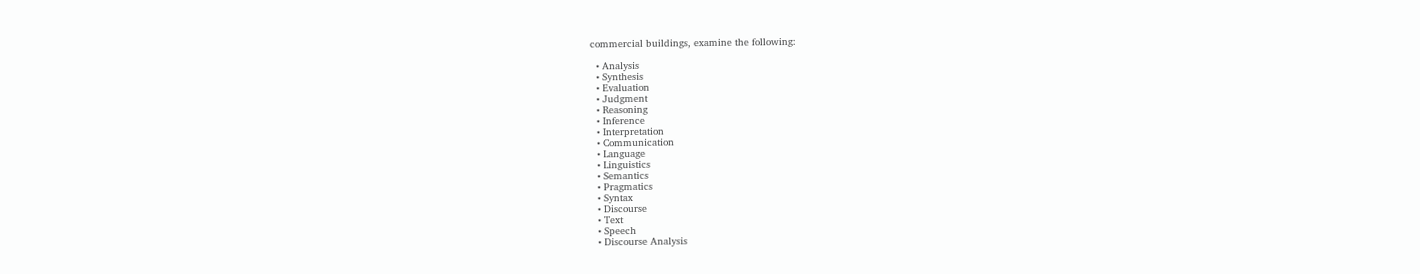commercial buildings, examine the following:

  • Analysis
  • Synthesis
  • Evaluation
  • Judgment
  • Reasoning
  • Inference
  • Interpretation
  • Communication
  • Language
  • Linguistics
  • Semantics
  • Pragmatics
  • Syntax
  • Discourse
  • Text
  • Speech
  • Discourse Analysis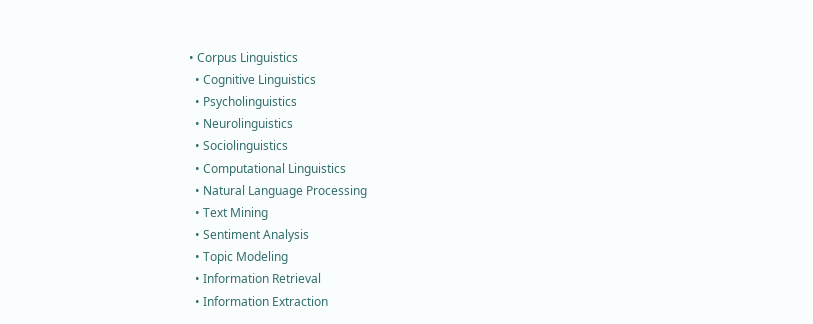• Corpus Linguistics
  • Cognitive Linguistics
  • Psycholinguistics
  • Neurolinguistics
  • Sociolinguistics
  • Computational Linguistics
  • Natural Language Processing
  • Text Mining
  • Sentiment Analysis
  • Topic Modeling
  • Information Retrieval
  • Information Extraction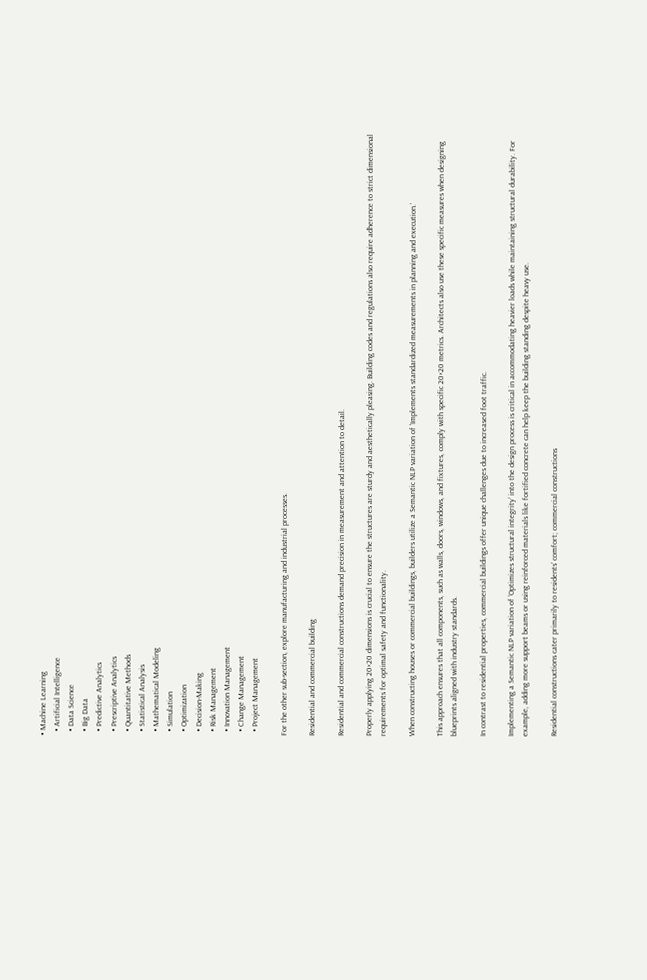• Machine Learning
  • Artificial Intelligence
  • Data Science
  • Big Data
  • Predictive Analytics
  • Prescriptive Analytics
  • Quantitative Methods
  • Statistical Analysis
  • Mathematical Modeling
  • Simulation
  • Optimization
  • Decision-Making
  • Risk Management
  • Innovation Management
  • Change Management
  • Project Management

For the other sub-section, explore manufacturing and industrial processes.

Residential and commercial building

Residential and commercial constructions demand precision in measurement and attention to detail.

Properly applying 20×20 dimensions is crucial to ensure the structures are sturdy and aesthetically pleasing. Building codes and regulations also require adherence to strict dimensional requirements for optimal safety and functionality.

When constructing houses or commercial buildings, builders utilize a Semantic NLP variation of ‘Implements standardized measurements in planning and execution.’

This approach ensures that all components, such as walls, doors, windows, and fixtures, comply with specific 20×20 metrics. Architects also use these specific measures when designing blueprints aligned with industry standards.

In contrast to residential properties, commercial buildings offer unique challenges due to increased foot traffic.

Implementing a Semantic NLP variation of ‘Optimizes structural integrity‘ into the design process is critical in accommodating heavier loads while maintaining structural durability. For example, adding more support beams or using reinforced materials like fortified concrete can help keep the building standing despite heavy use.

Residential constructions cater primarily to residents’ comfort; commercial constructions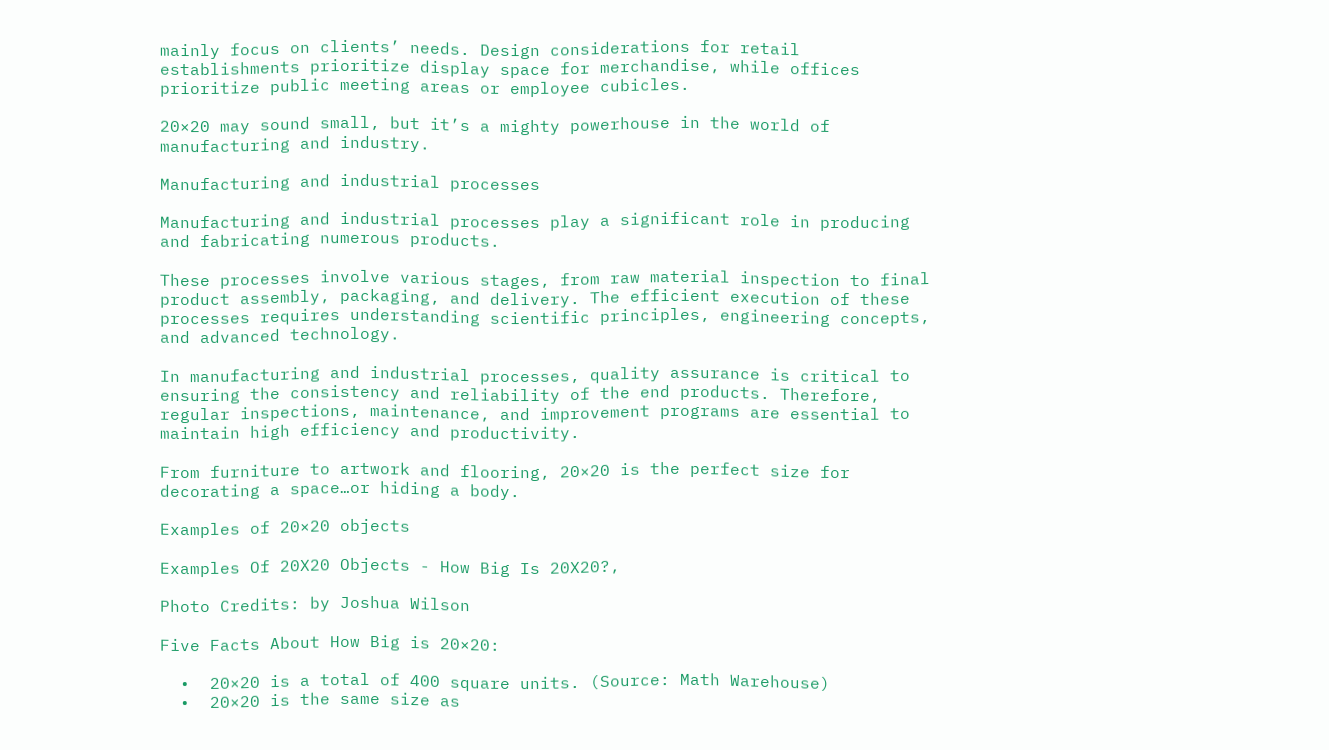mainly focus on clients’ needs. Design considerations for retail establishments prioritize display space for merchandise, while offices prioritize public meeting areas or employee cubicles.

20×20 may sound small, but it’s a mighty powerhouse in the world of manufacturing and industry.

Manufacturing and industrial processes

Manufacturing and industrial processes play a significant role in producing and fabricating numerous products.

These processes involve various stages, from raw material inspection to final product assembly, packaging, and delivery. The efficient execution of these processes requires understanding scientific principles, engineering concepts, and advanced technology.

In manufacturing and industrial processes, quality assurance is critical to ensuring the consistency and reliability of the end products. Therefore, regular inspections, maintenance, and improvement programs are essential to maintain high efficiency and productivity.

From furniture to artwork and flooring, 20×20 is the perfect size for decorating a space…or hiding a body.

Examples of 20×20 objects

Examples Of 20X20 Objects - How Big Is 20X20?,

Photo Credits: by Joshua Wilson

Five Facts About How Big is 20×20:

  •  20×20 is a total of 400 square units. (Source: Math Warehouse)
  •  20×20 is the same size as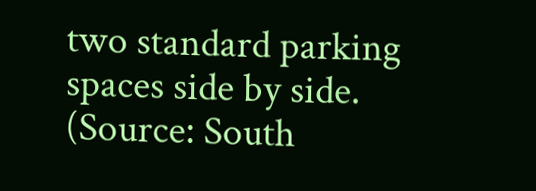two standard parking spaces side by side. (Source: South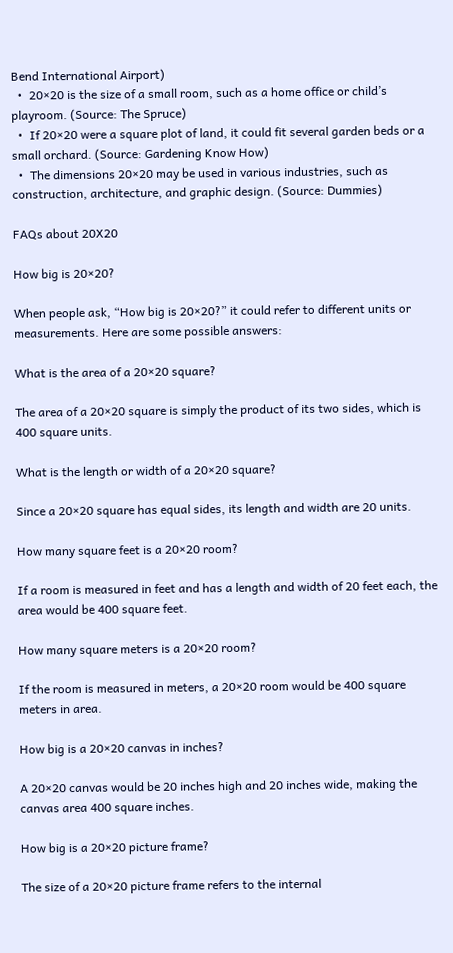Bend International Airport)
  •  20×20 is the size of a small room, such as a home office or child’s playroom. (Source: The Spruce)
  •  If 20×20 were a square plot of land, it could fit several garden beds or a small orchard. (Source: Gardening Know How)
  •  The dimensions 20×20 may be used in various industries, such as construction, architecture, and graphic design. (Source: Dummies)

FAQs about 20X20

How big is 20×20?

When people ask, “How big is 20×20?” it could refer to different units or measurements. Here are some possible answers:

What is the area of a 20×20 square?

The area of a 20×20 square is simply the product of its two sides, which is 400 square units.

What is the length or width of a 20×20 square?

Since a 20×20 square has equal sides, its length and width are 20 units.

How many square feet is a 20×20 room?

If a room is measured in feet and has a length and width of 20 feet each, the area would be 400 square feet.

How many square meters is a 20×20 room?

If the room is measured in meters, a 20×20 room would be 400 square meters in area.

How big is a 20×20 canvas in inches?

A 20×20 canvas would be 20 inches high and 20 inches wide, making the canvas area 400 square inches.

How big is a 20×20 picture frame?

The size of a 20×20 picture frame refers to the internal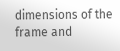dimensions of the frame and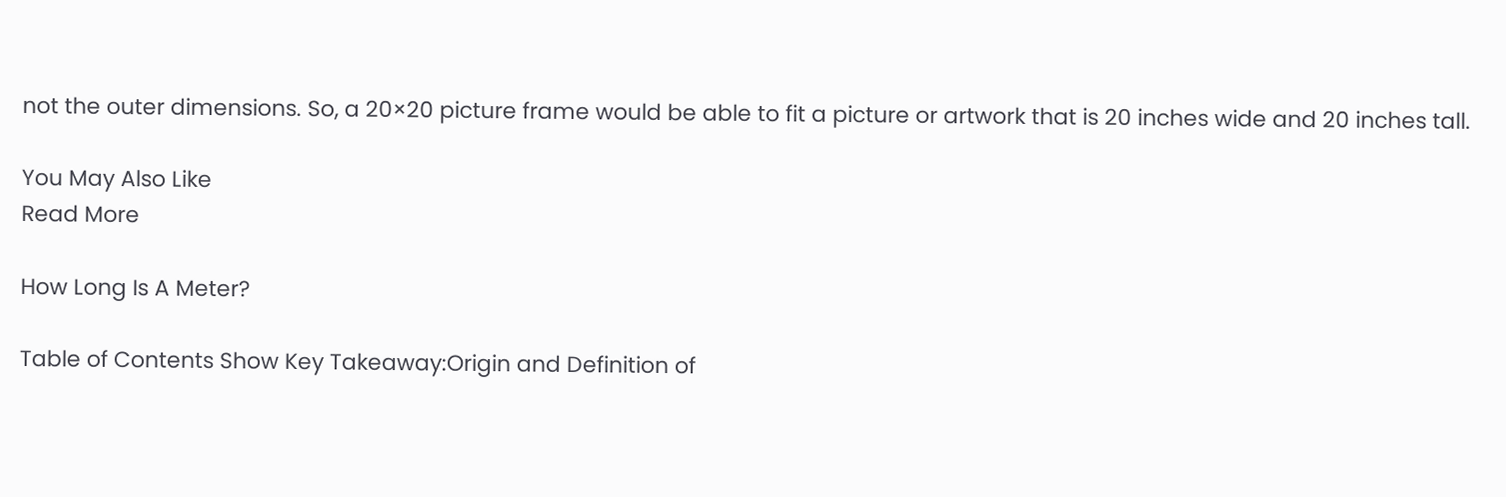not the outer dimensions. So, a 20×20 picture frame would be able to fit a picture or artwork that is 20 inches wide and 20 inches tall.

You May Also Like
Read More

How Long Is A Meter?

Table of Contents Show Key Takeaway:Origin and Definition of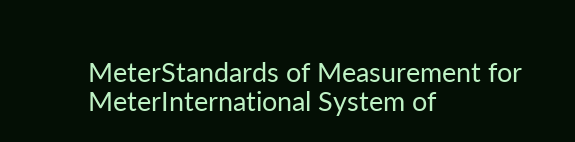MeterStandards of Measurement for MeterInternational System of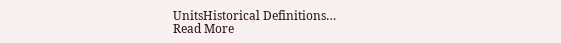UnitsHistorical Definitions…
Read More